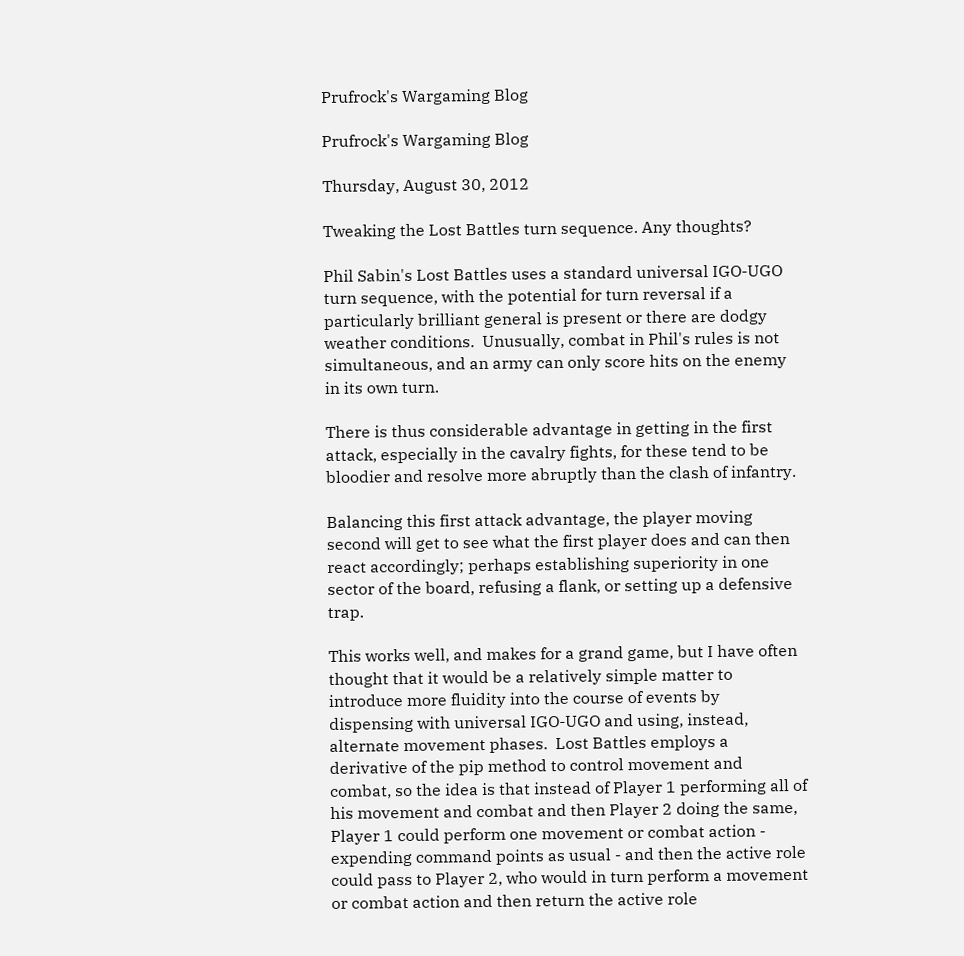Prufrock's Wargaming Blog

Prufrock's Wargaming Blog

Thursday, August 30, 2012

Tweaking the Lost Battles turn sequence. Any thoughts?

Phil Sabin's Lost Battles uses a standard universal IGO-UGO turn sequence, with the potential for turn reversal if a particularly brilliant general is present or there are dodgy weather conditions.  Unusually, combat in Phil's rules is not simultaneous, and an army can only score hits on the enemy in its own turn.

There is thus considerable advantage in getting in the first attack, especially in the cavalry fights, for these tend to be bloodier and resolve more abruptly than the clash of infantry.

Balancing this first attack advantage, the player moving second will get to see what the first player does and can then react accordingly; perhaps establishing superiority in one sector of the board, refusing a flank, or setting up a defensive trap.

This works well, and makes for a grand game, but I have often thought that it would be a relatively simple matter to introduce more fluidity into the course of events by dispensing with universal IGO-UGO and using, instead, alternate movement phases.  Lost Battles employs a derivative of the pip method to control movement and combat, so the idea is that instead of Player 1 performing all of his movement and combat and then Player 2 doing the same, Player 1 could perform one movement or combat action - expending command points as usual - and then the active role could pass to Player 2, who would in turn perform a movement or combat action and then return the active role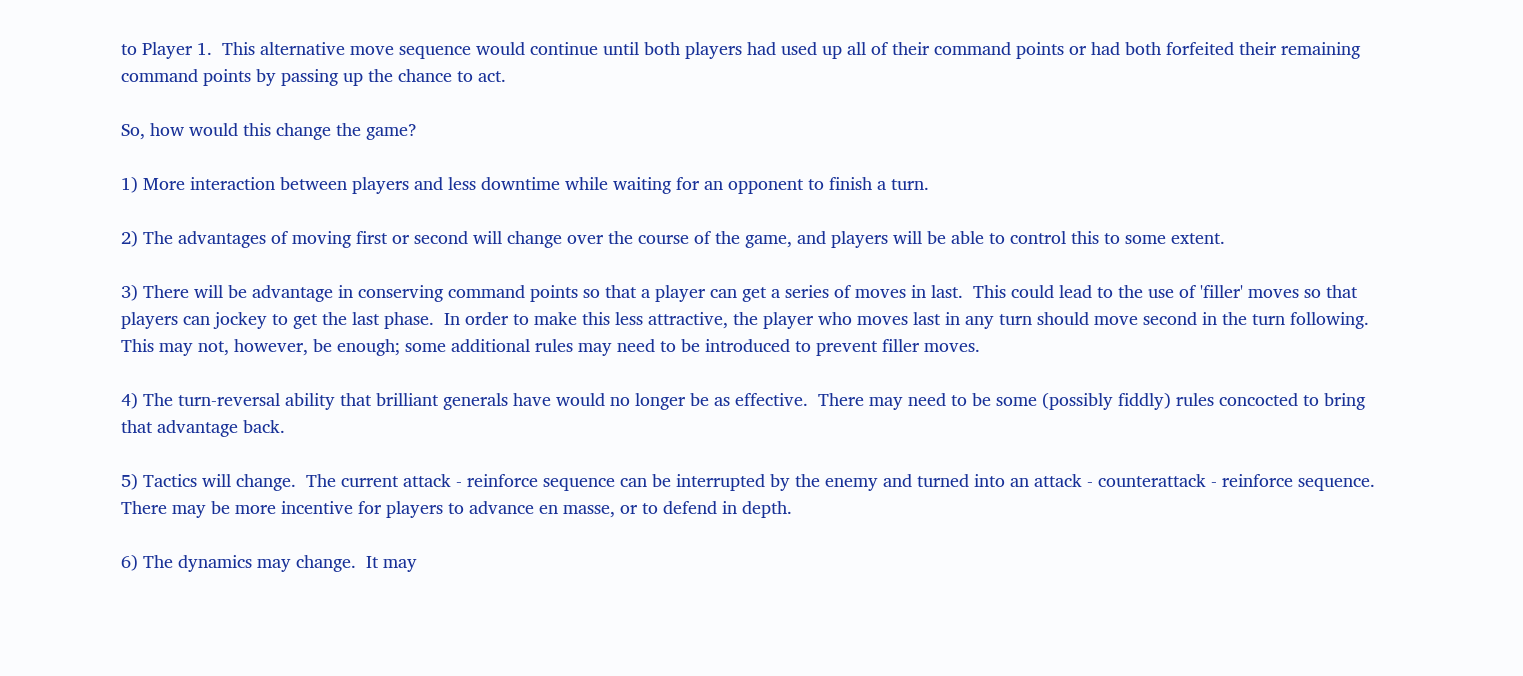to Player 1.  This alternative move sequence would continue until both players had used up all of their command points or had both forfeited their remaining command points by passing up the chance to act.

So, how would this change the game?

1) More interaction between players and less downtime while waiting for an opponent to finish a turn.

2) The advantages of moving first or second will change over the course of the game, and players will be able to control this to some extent.

3) There will be advantage in conserving command points so that a player can get a series of moves in last.  This could lead to the use of 'filler' moves so that players can jockey to get the last phase.  In order to make this less attractive, the player who moves last in any turn should move second in the turn following.  This may not, however, be enough; some additional rules may need to be introduced to prevent filler moves.

4) The turn-reversal ability that brilliant generals have would no longer be as effective.  There may need to be some (possibly fiddly) rules concocted to bring that advantage back.

5) Tactics will change.  The current attack - reinforce sequence can be interrupted by the enemy and turned into an attack - counterattack - reinforce sequence.  There may be more incentive for players to advance en masse, or to defend in depth.

6) The dynamics may change.  It may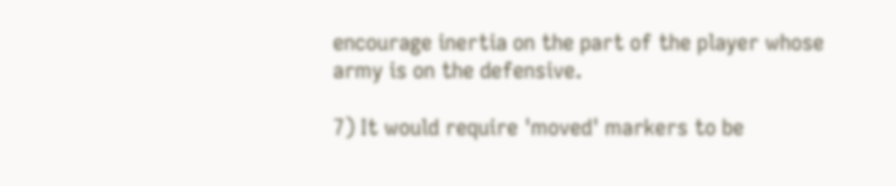encourage inertia on the part of the player whose army is on the defensive.

7) It would require 'moved' markers to be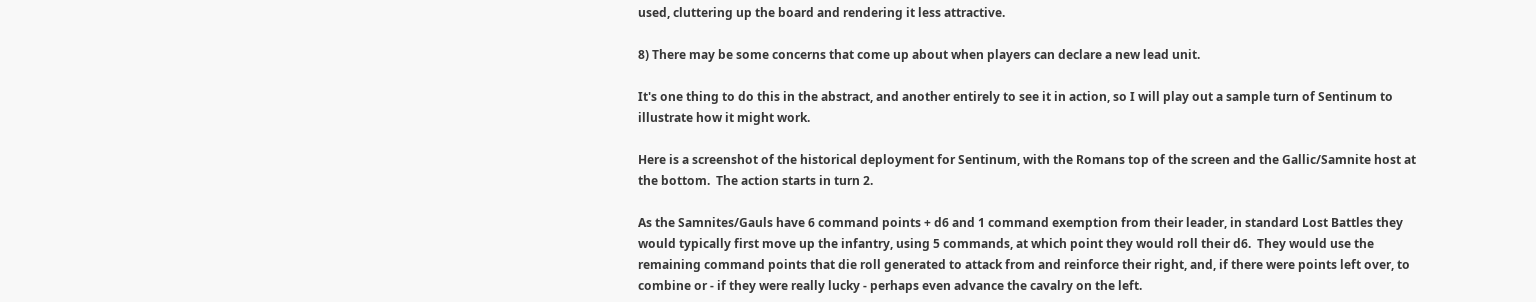used, cluttering up the board and rendering it less attractive.

8) There may be some concerns that come up about when players can declare a new lead unit.

It's one thing to do this in the abstract, and another entirely to see it in action, so I will play out a sample turn of Sentinum to illustrate how it might work.

Here is a screenshot of the historical deployment for Sentinum, with the Romans top of the screen and the Gallic/Samnite host at the bottom.  The action starts in turn 2.

As the Samnites/Gauls have 6 command points + d6 and 1 command exemption from their leader, in standard Lost Battles they would typically first move up the infantry, using 5 commands, at which point they would roll their d6.  They would use the remaining command points that die roll generated to attack from and reinforce their right, and, if there were points left over, to combine or - if they were really lucky - perhaps even advance the cavalry on the left.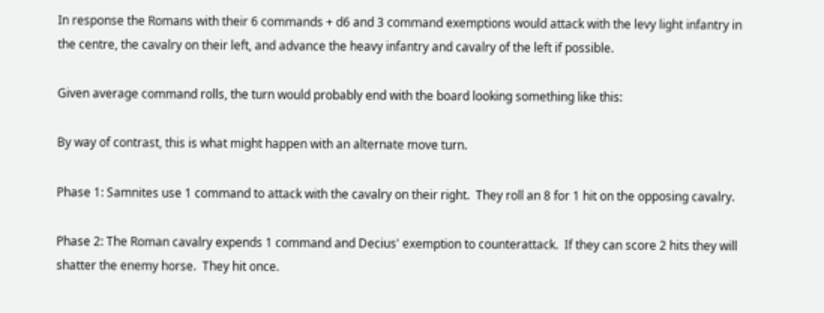In response the Romans with their 6 commands + d6 and 3 command exemptions would attack with the levy light infantry in the centre, the cavalry on their left, and advance the heavy infantry and cavalry of the left if possible.

Given average command rolls, the turn would probably end with the board looking something like this:

By way of contrast, this is what might happen with an alternate move turn.

Phase 1: Samnites use 1 command to attack with the cavalry on their right.  They roll an 8 for 1 hit on the opposing cavalry.

Phase 2: The Roman cavalry expends 1 command and Decius' exemption to counterattack.  If they can score 2 hits they will shatter the enemy horse.  They hit once.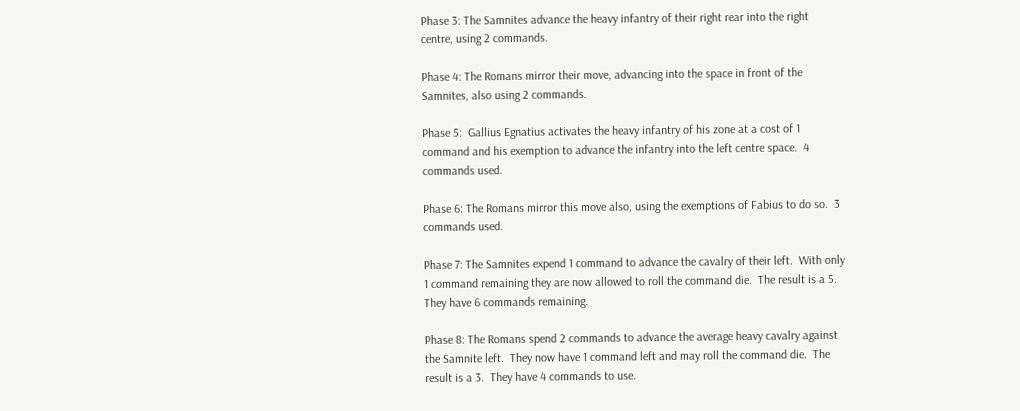Phase 3: The Samnites advance the heavy infantry of their right rear into the right centre, using 2 commands.

Phase 4: The Romans mirror their move, advancing into the space in front of the Samnites, also using 2 commands.

Phase 5:  Gallius Egnatius activates the heavy infantry of his zone at a cost of 1 command and his exemption to advance the infantry into the left centre space.  4 commands used.

Phase 6: The Romans mirror this move also, using the exemptions of Fabius to do so.  3 commands used.

Phase 7: The Samnites expend 1 command to advance the cavalry of their left.  With only 1 command remaining they are now allowed to roll the command die.  The result is a 5.  They have 6 commands remaining.

Phase 8: The Romans spend 2 commands to advance the average heavy cavalry against the Samnite left.  They now have 1 command left and may roll the command die.  The result is a 3.  They have 4 commands to use.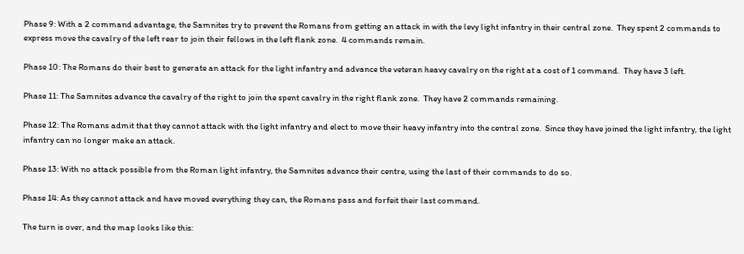Phase 9: With a 2 command advantage, the Samnites try to prevent the Romans from getting an attack in with the levy light infantry in their central zone.  They spent 2 commands to express move the cavalry of the left rear to join their fellows in the left flank zone.  4 commands remain.

Phase 10: The Romans do their best to generate an attack for the light infantry and advance the veteran heavy cavalry on the right at a cost of 1 command.  They have 3 left.

Phase 11: The Samnites advance the cavalry of the right to join the spent cavalry in the right flank zone.  They have 2 commands remaining.

Phase 12: The Romans admit that they cannot attack with the light infantry and elect to move their heavy infantry into the central zone.  Since they have joined the light infantry, the light infantry can no longer make an attack.

Phase 13: With no attack possible from the Roman light infantry, the Samnites advance their centre, using the last of their commands to do so.

Phase 14: As they cannot attack and have moved everything they can, the Romans pass and forfeit their last command.

The turn is over, and the map looks like this: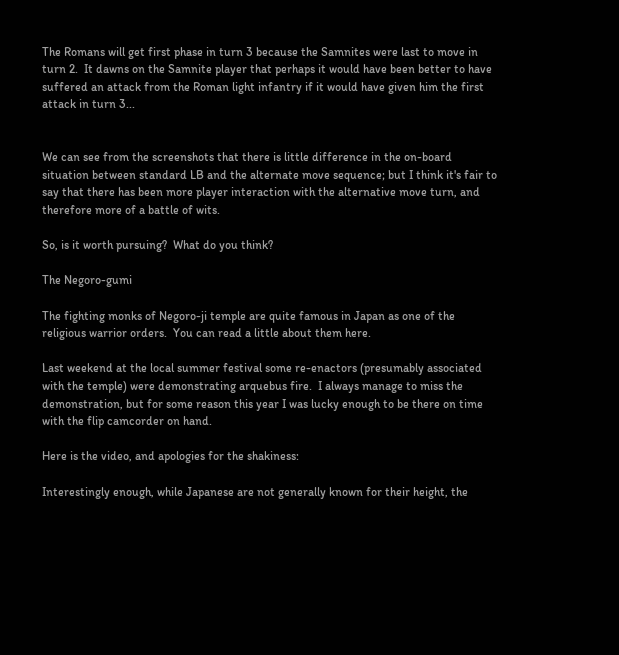The Romans will get first phase in turn 3 because the Samnites were last to move in turn 2.  It dawns on the Samnite player that perhaps it would have been better to have suffered an attack from the Roman light infantry if it would have given him the first attack in turn 3...


We can see from the screenshots that there is little difference in the on-board situation between standard LB and the alternate move sequence; but I think it's fair to say that there has been more player interaction with the alternative move turn, and therefore more of a battle of wits.

So, is it worth pursuing?  What do you think?

The Negoro-gumi

The fighting monks of Negoro-ji temple are quite famous in Japan as one of the religious warrior orders.  You can read a little about them here.

Last weekend at the local summer festival some re-enactors (presumably associated with the temple) were demonstrating arquebus fire.  I always manage to miss the demonstration, but for some reason this year I was lucky enough to be there on time with the flip camcorder on hand.

Here is the video, and apologies for the shakiness:

Interestingly enough, while Japanese are not generally known for their height, the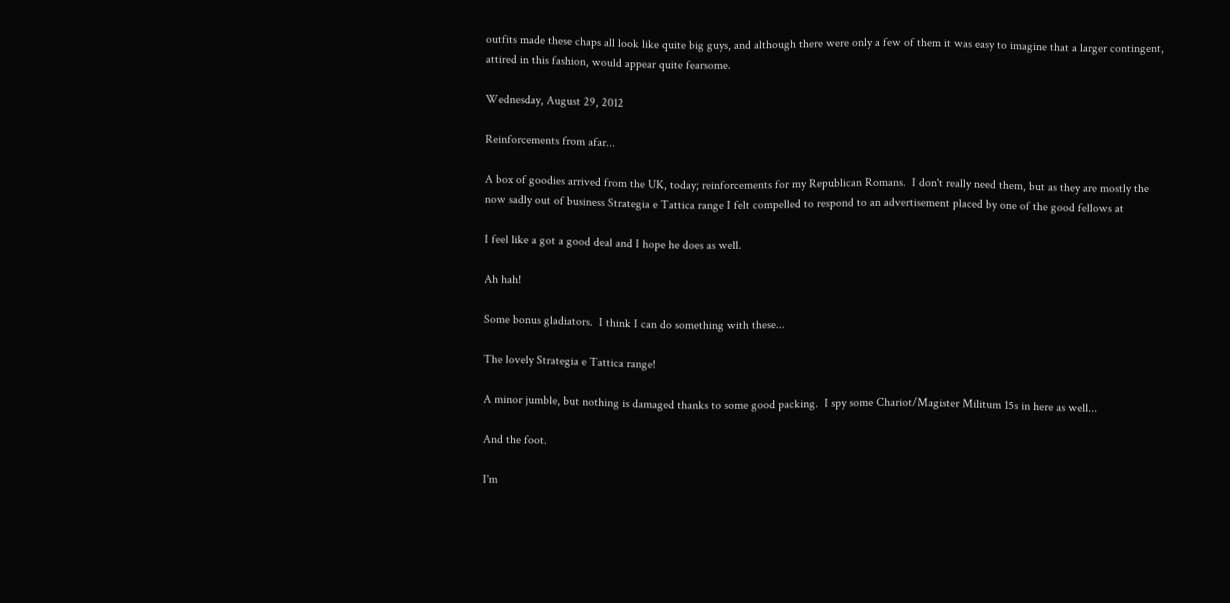outfits made these chaps all look like quite big guys, and although there were only a few of them it was easy to imagine that a larger contingent, attired in this fashion, would appear quite fearsome.

Wednesday, August 29, 2012

Reinforcements from afar...

A box of goodies arrived from the UK, today; reinforcements for my Republican Romans.  I don't really need them, but as they are mostly the now sadly out of business Strategia e Tattica range I felt compelled to respond to an advertisement placed by one of the good fellows at

I feel like a got a good deal and I hope he does as well.

Ah hah!

Some bonus gladiators.  I think I can do something with these...

The lovely Strategia e Tattica range!

A minor jumble, but nothing is damaged thanks to some good packing.  I spy some Chariot/Magister Militum 15s in here as well...

And the foot.

I'm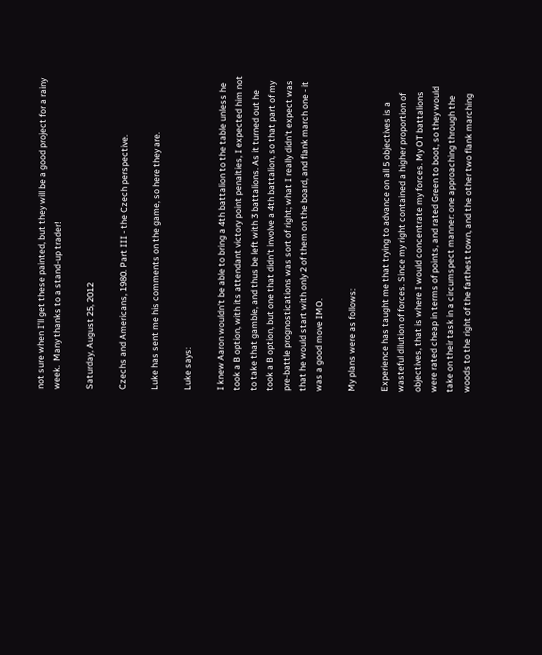not sure when I'll get these painted, but they will be a good project for a rainy week.  Many thanks to a stand-up trader!

Saturday, August 25, 2012

Czechs and Americans, 1980. Part III - the Czech perspective.

Luke has sent me his comments on the game, so here they are.

Luke says:

I knew Aaron wouldn't be able to bring a 4th battalion to the table unless he took a B option, with its attendant victory point penalties, I expected him not to take that gamble, and thus be left with 3 battalions. As it turned out he took a B option, but one that didn't involve a 4th battalion, so that part of my pre-battle prognostications was sort of right; what I really didn't expect was that he would start with only 2 of them on the board, and flank march one - it was a good move IMO.

My plans were as follows:

Experience has taught me that trying to advance on all 5 objectives is a wasteful dilution of forces. Since my right contained a higher proportion of objectives, that is where I would concentrate my forces. My OT battalions were rated cheap in terms of points, and rated Green to boot, so they would take on their task in a circumspect manner: one approaching through the woods to the right of the farthest town, and the other two flank marching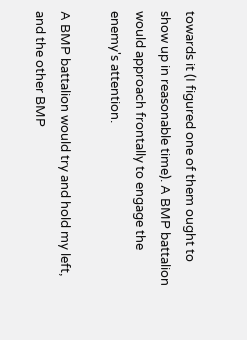towards it (I figured one of them ought to show up in reasonable time). A BMP battalion would approach frontally to engage the enemy's attention.

A BMP battalion would try and hold my left, and the other BMP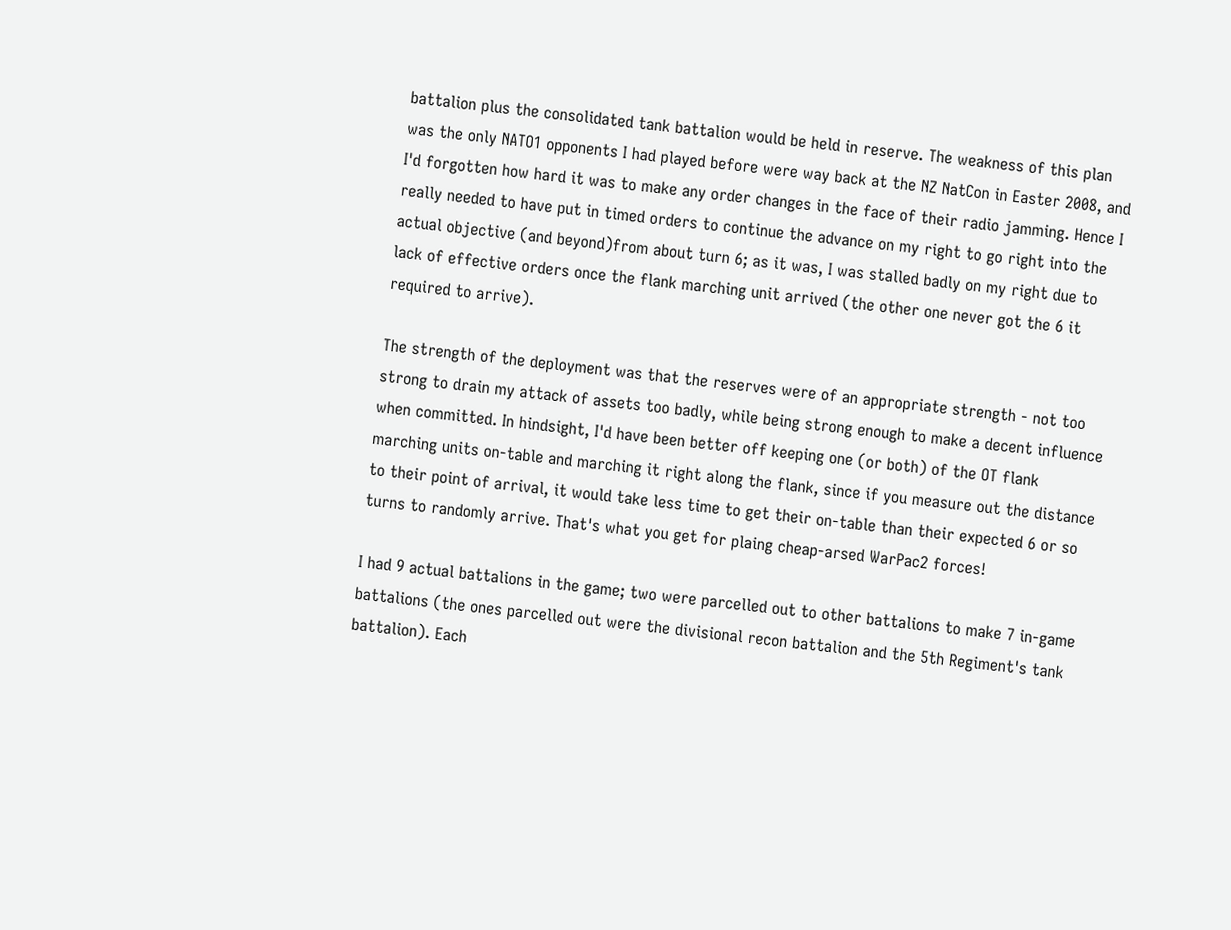battalion plus the consolidated tank battalion would be held in reserve. The weakness of this plan was the only NATO1 opponents I had played before were way back at the NZ NatCon in Easter 2008, and I'd forgotten how hard it was to make any order changes in the face of their radio jamming. Hence I really needed to have put in timed orders to continue the advance on my right to go right into the actual objective (and beyond)from about turn 6; as it was, I was stalled badly on my right due to lack of effective orders once the flank marching unit arrived (the other one never got the 6 it required to arrive).

The strength of the deployment was that the reserves were of an appropriate strength - not too strong to drain my attack of assets too badly, while being strong enough to make a decent influence when committed. In hindsight, I'd have been better off keeping one (or both) of the OT flank marching units on-table and marching it right along the flank, since if you measure out the distance to their point of arrival, it would take less time to get their on-table than their expected 6 or so turns to randomly arrive. That's what you get for plaing cheap-arsed WarPac2 forces!

I had 9 actual battalions in the game; two were parcelled out to other battalions to make 7 in-game battalions (the ones parcelled out were the divisional recon battalion and the 5th Regiment's tank battalion). Each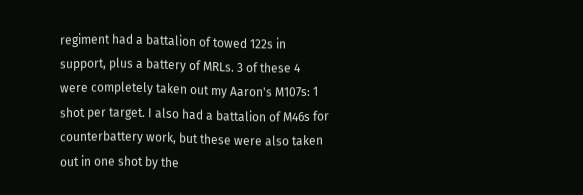regiment had a battalion of towed 122s in support, plus a battery of MRLs. 3 of these 4 were completely taken out my Aaron's M107s: 1 shot per target. I also had a battalion of M46s for counterbattery work, but these were also taken out in one shot by the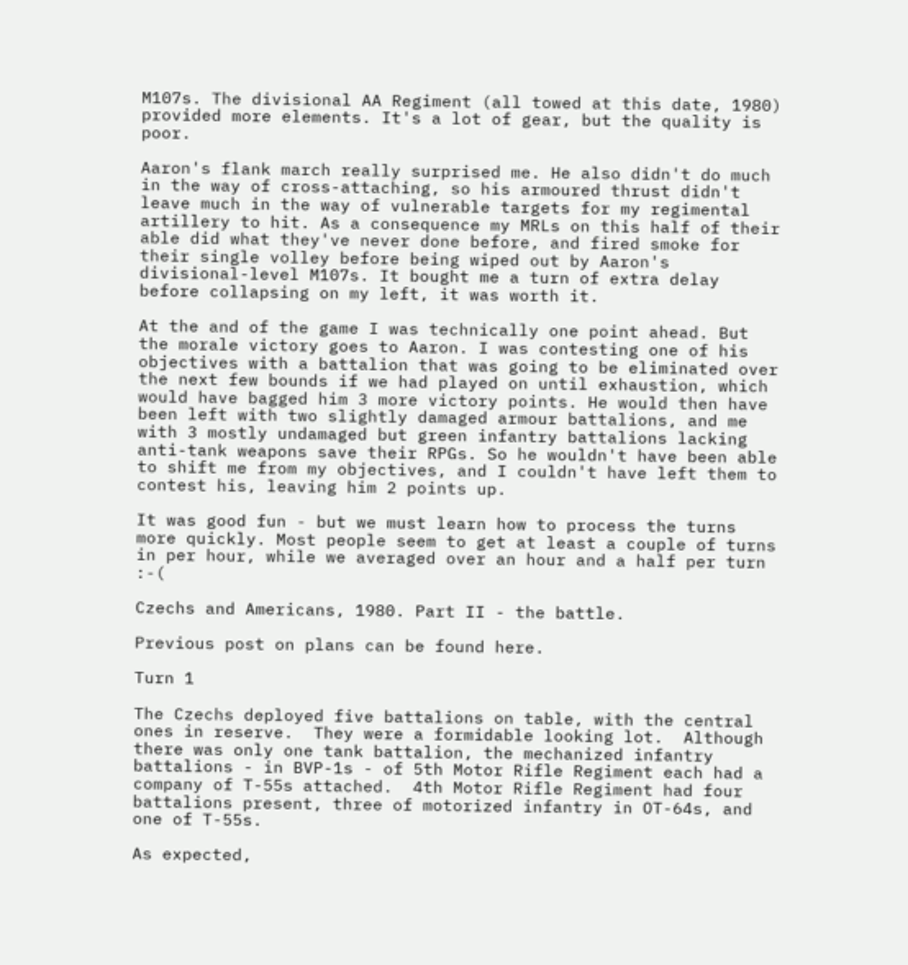M107s. The divisional AA Regiment (all towed at this date, 1980) provided more elements. It's a lot of gear, but the quality is poor.

Aaron's flank march really surprised me. He also didn't do much in the way of cross-attaching, so his armoured thrust didn't leave much in the way of vulnerable targets for my regimental artillery to hit. As a consequence my MRLs on this half of their able did what they've never done before, and fired smoke for their single volley before being wiped out by Aaron's divisional-level M107s. It bought me a turn of extra delay before collapsing on my left, it was worth it.

At the and of the game I was technically one point ahead. But the morale victory goes to Aaron. I was contesting one of his objectives with a battalion that was going to be eliminated over the next few bounds if we had played on until exhaustion, which would have bagged him 3 more victory points. He would then have been left with two slightly damaged armour battalions, and me with 3 mostly undamaged but green infantry battalions lacking anti-tank weapons save their RPGs. So he wouldn't have been able to shift me from my objectives, and I couldn't have left them to contest his, leaving him 2 points up.

It was good fun - but we must learn how to process the turns more quickly. Most people seem to get at least a couple of turns in per hour, while we averaged over an hour and a half per turn :-(

Czechs and Americans, 1980. Part II - the battle.

Previous post on plans can be found here.

Turn 1

The Czechs deployed five battalions on table, with the central ones in reserve.  They were a formidable looking lot.  Although there was only one tank battalion, the mechanized infantry battalions - in BVP-1s - of 5th Motor Rifle Regiment each had a company of T-55s attached.  4th Motor Rifle Regiment had four battalions present, three of motorized infantry in OT-64s, and one of T-55s.

As expected,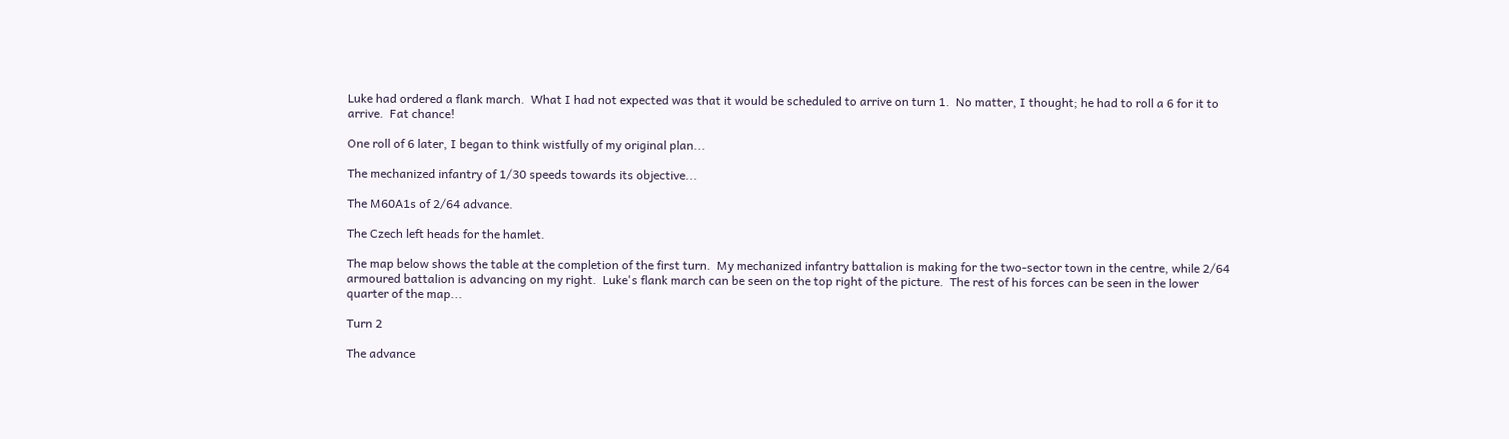Luke had ordered a flank march.  What I had not expected was that it would be scheduled to arrive on turn 1.  No matter, I thought; he had to roll a 6 for it to arrive.  Fat chance!

One roll of 6 later, I began to think wistfully of my original plan...

The mechanized infantry of 1/30 speeds towards its objective...

The M60A1s of 2/64 advance.

The Czech left heads for the hamlet.

The map below shows the table at the completion of the first turn.  My mechanized infantry battalion is making for the two-sector town in the centre, while 2/64 armoured battalion is advancing on my right.  Luke's flank march can be seen on the top right of the picture.  The rest of his forces can be seen in the lower quarter of the map...

Turn 2

The advance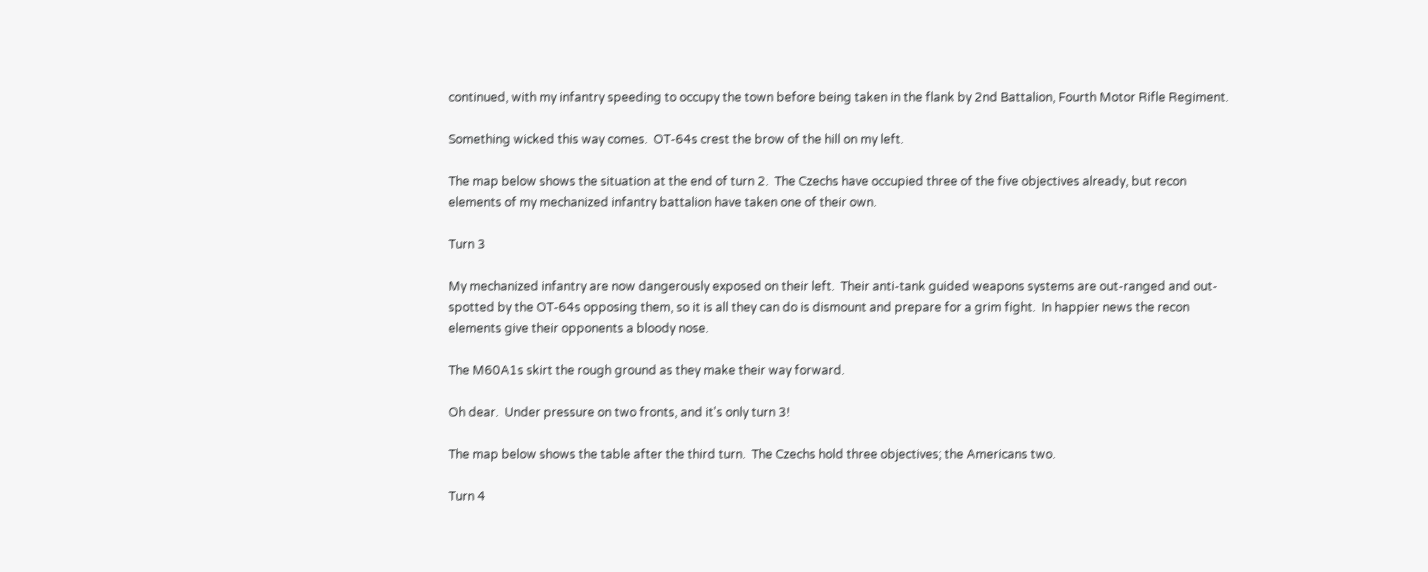continued, with my infantry speeding to occupy the town before being taken in the flank by 2nd Battalion, Fourth Motor Rifle Regiment.

Something wicked this way comes.  OT-64s crest the brow of the hill on my left.

The map below shows the situation at the end of turn 2.  The Czechs have occupied three of the five objectives already, but recon elements of my mechanized infantry battalion have taken one of their own.

Turn 3

My mechanized infantry are now dangerously exposed on their left.  Their anti-tank guided weapons systems are out-ranged and out-spotted by the OT-64s opposing them, so it is all they can do is dismount and prepare for a grim fight.  In happier news the recon elements give their opponents a bloody nose.

The M60A1s skirt the rough ground as they make their way forward.

Oh dear.  Under pressure on two fronts, and it's only turn 3!

The map below shows the table after the third turn.  The Czechs hold three objectives; the Americans two.

Turn 4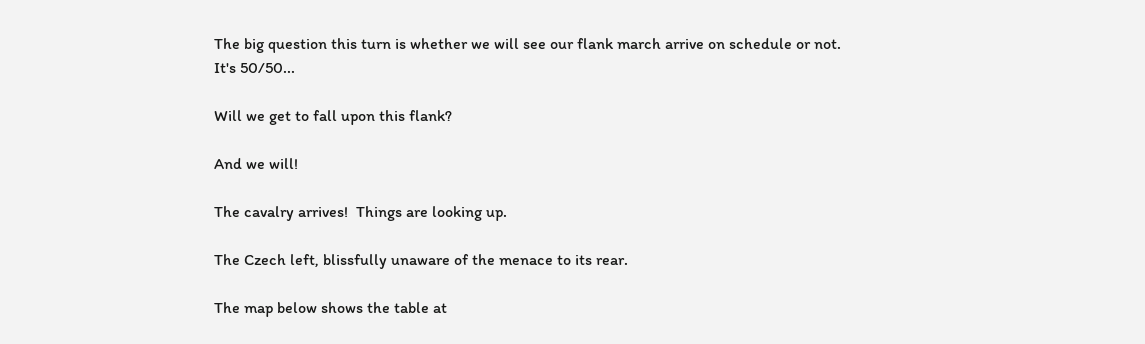The big question this turn is whether we will see our flank march arrive on schedule or not.  It's 50/50...

Will we get to fall upon this flank?

And we will!

The cavalry arrives!  Things are looking up.

The Czech left, blissfully unaware of the menace to its rear.

The map below shows the table at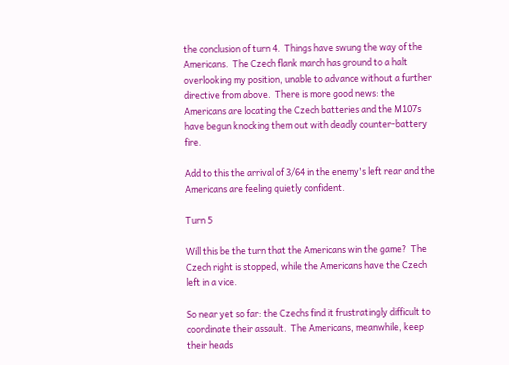the conclusion of turn 4.  Things have swung the way of the Americans.  The Czech flank march has ground to a halt overlooking my position, unable to advance without a further directive from above.  There is more good news: the Americans are locating the Czech batteries and the M107s have begun knocking them out with deadly counter-battery fire.

Add to this the arrival of 3/64 in the enemy's left rear and the Americans are feeling quietly confident.

Turn 5

Will this be the turn that the Americans win the game?  The Czech right is stopped, while the Americans have the Czech left in a vice.

So near yet so far: the Czechs find it frustratingly difficult to coordinate their assault.  The Americans, meanwhile, keep their heads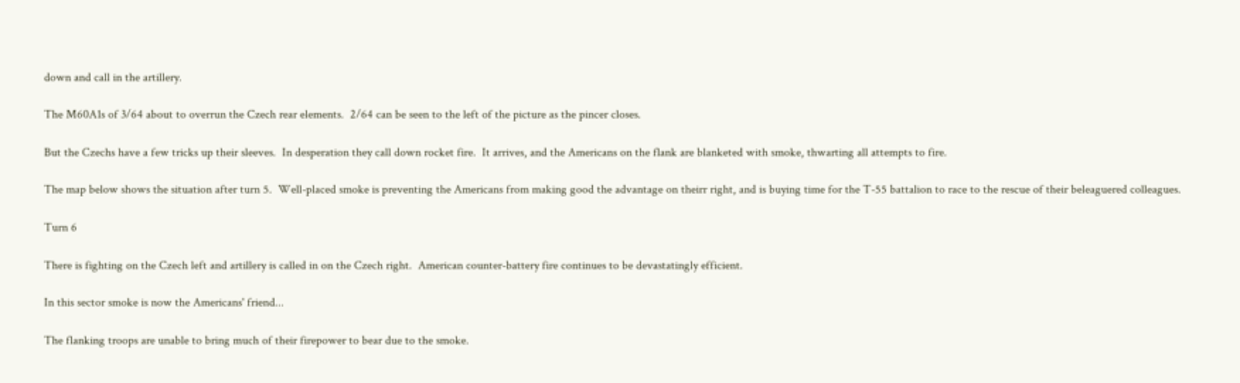down and call in the artillery.

The M60A1s of 3/64 about to overrun the Czech rear elements.  2/64 can be seen to the left of the picture as the pincer closes.

But the Czechs have a few tricks up their sleeves.  In desperation they call down rocket fire.  It arrives, and the Americans on the flank are blanketed with smoke, thwarting all attempts to fire.

The map below shows the situation after turn 5.  Well-placed smoke is preventing the Americans from making good the advantage on theirr right, and is buying time for the T-55 battalion to race to the rescue of their beleaguered colleagues.

Turn 6

There is fighting on the Czech left and artillery is called in on the Czech right.  American counter-battery fire continues to be devastatingly efficient.

In this sector smoke is now the Americans' friend...

The flanking troops are unable to bring much of their firepower to bear due to the smoke.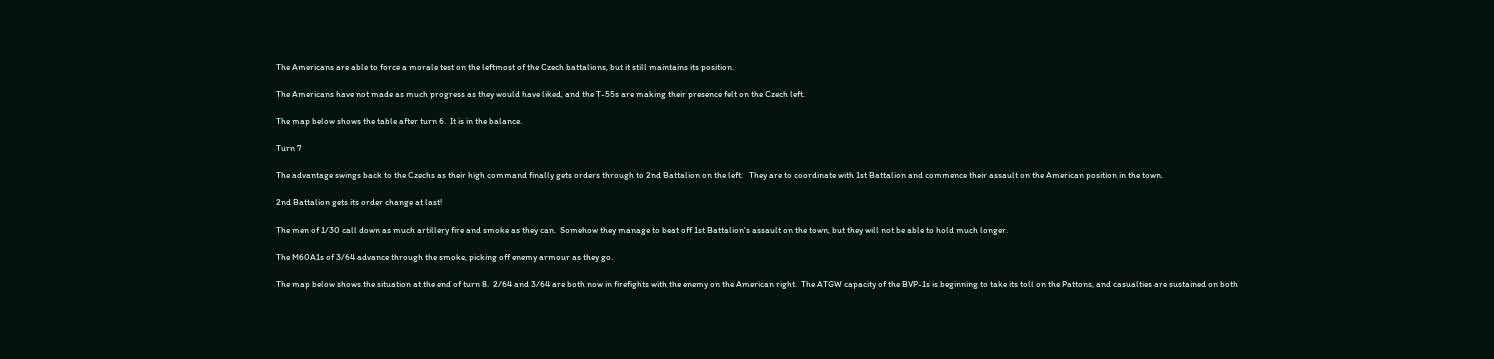The Americans are able to force a morale test on the leftmost of the Czech battalions, but it still maintains its position.

The Americans have not made as much progress as they would have liked, and the T-55s are making their presence felt on the Czech left.

The map below shows the table after turn 6.  It is in the balance.

Turn 7

The advantage swings back to the Czechs as their high command finally gets orders through to 2nd Battalion on the left.   They are to coordinate with 1st Battalion and commence their assault on the American position in the town.

2nd Battalion gets its order change at last!

The men of 1/30 call down as much artillery fire and smoke as they can.  Somehow they manage to beat off 1st Battalion's assault on the town, but they will not be able to hold much longer.

The M60A1s of 3/64 advance through the smoke, picking off enemy armour as they go.

The map below shows the situation at the end of turn 8.  2/64 and 3/64 are both now in firefights with the enemy on the American right.  The ATGW capacity of the BVP-1s is beginning to take its toll on the Pattons, and casualties are sustained on both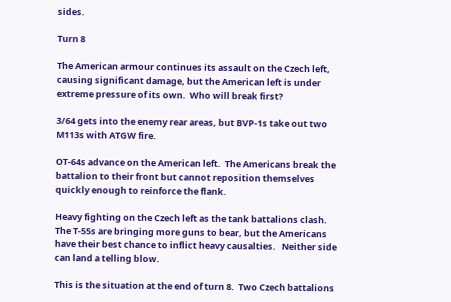sides.

Turn 8

The American armour continues its assault on the Czech left, causing significant damage, but the American left is under extreme pressure of its own.  Who will break first?

3/64 gets into the enemy rear areas, but BVP-1s take out two M113s with ATGW fire.

OT-64s advance on the American left.  The Americans break the battalion to their front but cannot reposition themselves quickly enough to reinforce the flank.

Heavy fighting on the Czech left as the tank battalions clash.  The T-55s are bringing more guns to bear, but the Americans have their best chance to inflict heavy causalties.   Neither side can land a telling blow.

This is the situation at the end of turn 8.  Two Czech battalions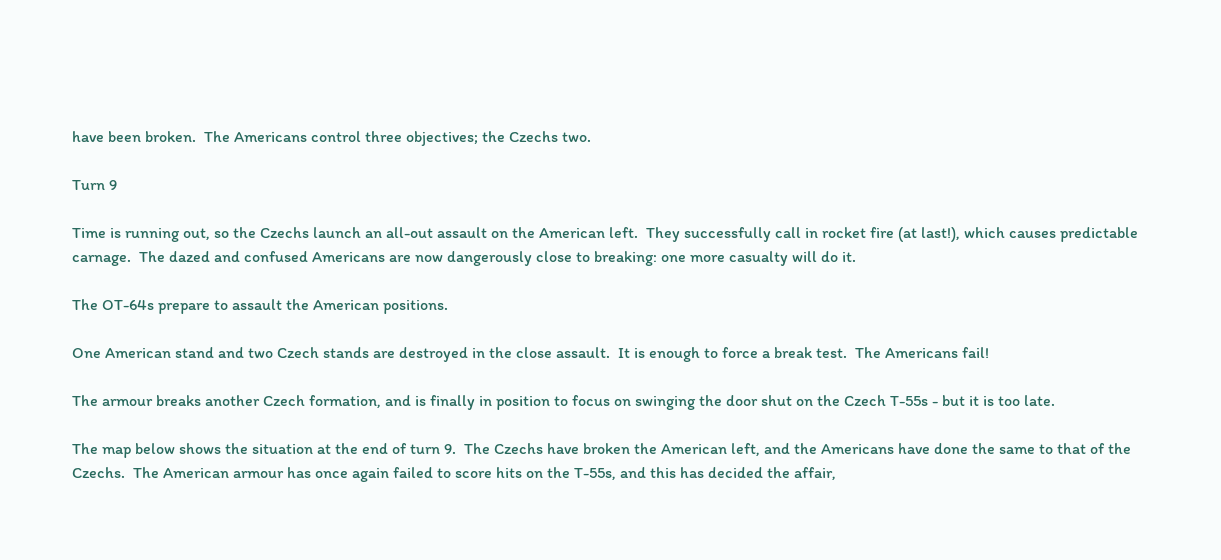have been broken.  The Americans control three objectives; the Czechs two.

Turn 9

Time is running out, so the Czechs launch an all-out assault on the American left.  They successfully call in rocket fire (at last!), which causes predictable carnage.  The dazed and confused Americans are now dangerously close to breaking: one more casualty will do it.

The OT-64s prepare to assault the American positions.

One American stand and two Czech stands are destroyed in the close assault.  It is enough to force a break test.  The Americans fail!

The armour breaks another Czech formation, and is finally in position to focus on swinging the door shut on the Czech T-55s - but it is too late.

The map below shows the situation at the end of turn 9.  The Czechs have broken the American left, and the Americans have done the same to that of the Czechs.  The American armour has once again failed to score hits on the T-55s, and this has decided the affair,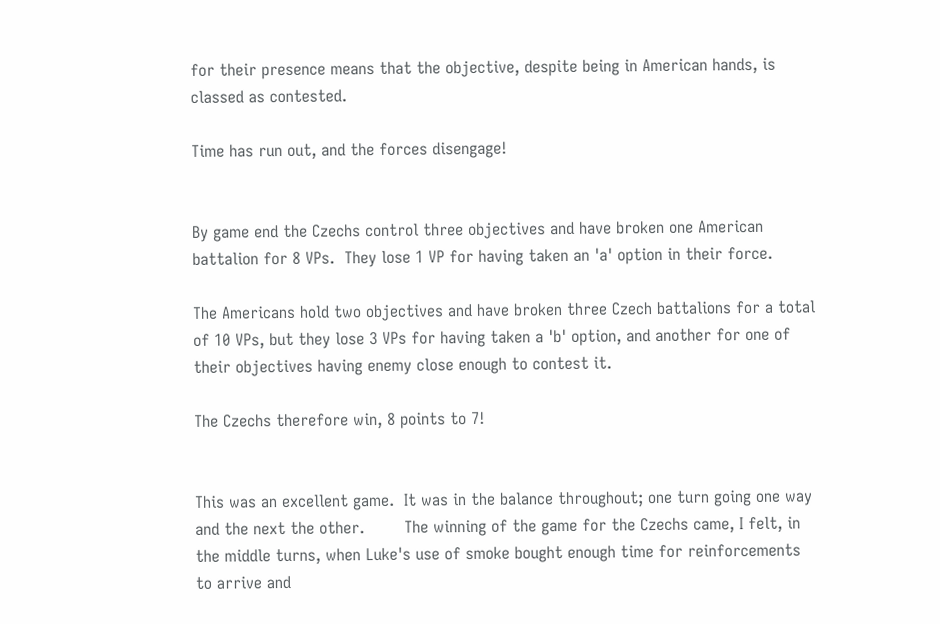for their presence means that the objective, despite being in American hands, is classed as contested.

Time has run out, and the forces disengage!


By game end the Czechs control three objectives and have broken one American battalion for 8 VPs.  They lose 1 VP for having taken an 'a' option in their force.

The Americans hold two objectives and have broken three Czech battalions for a total of 10 VPs, but they lose 3 VPs for having taken a 'b' option, and another for one of their objectives having enemy close enough to contest it.

The Czechs therefore win, 8 points to 7!


This was an excellent game.  It was in the balance throughout; one turn going one way and the next the other.        The winning of the game for the Czechs came, I felt, in the middle turns, when Luke's use of smoke bought enough time for reinforcements to arrive and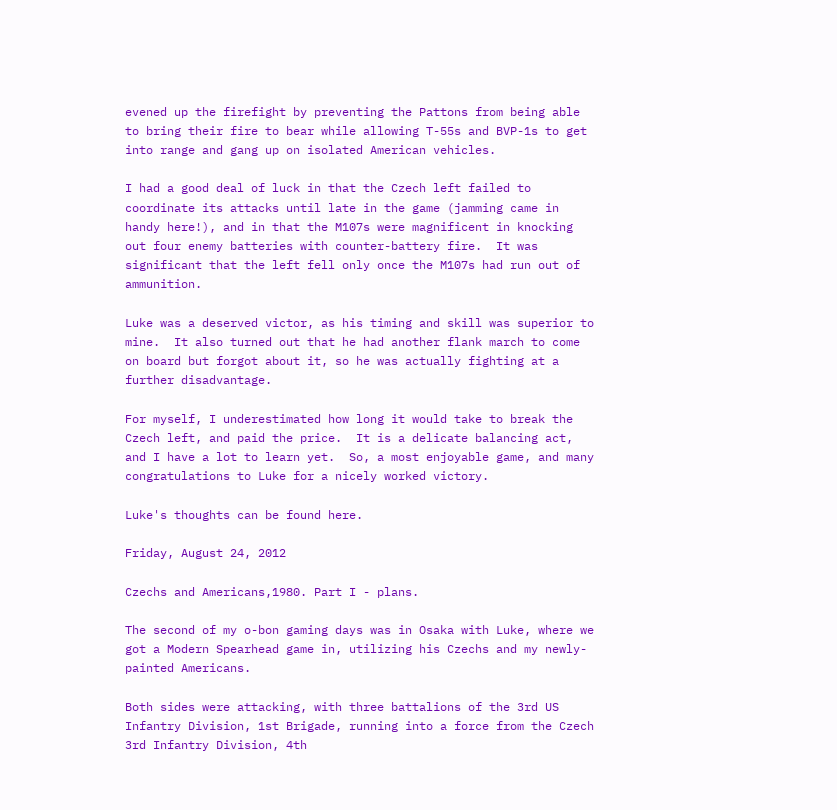evened up the firefight by preventing the Pattons from being able to bring their fire to bear while allowing T-55s and BVP-1s to get into range and gang up on isolated American vehicles.

I had a good deal of luck in that the Czech left failed to coordinate its attacks until late in the game (jamming came in handy here!), and in that the M107s were magnificent in knocking out four enemy batteries with counter-battery fire.  It was significant that the left fell only once the M107s had run out of ammunition.

Luke was a deserved victor, as his timing and skill was superior to mine.  It also turned out that he had another flank march to come on board but forgot about it, so he was actually fighting at a further disadvantage.

For myself, I underestimated how long it would take to break the Czech left, and paid the price.  It is a delicate balancing act, and I have a lot to learn yet.  So, a most enjoyable game, and many congratulations to Luke for a nicely worked victory.

Luke's thoughts can be found here.

Friday, August 24, 2012

Czechs and Americans,1980. Part I - plans.

The second of my o-bon gaming days was in Osaka with Luke, where we got a Modern Spearhead game in, utilizing his Czechs and my newly-painted Americans.

Both sides were attacking, with three battalions of the 3rd US Infantry Division, 1st Brigade, running into a force from the Czech 3rd Infantry Division, 4th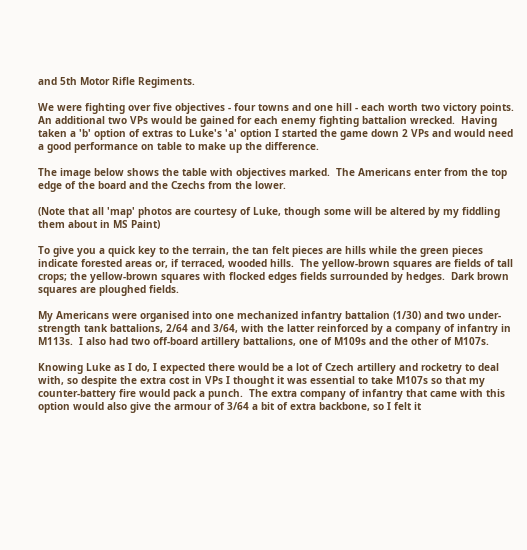and 5th Motor Rifle Regiments.

We were fighting over five objectives - four towns and one hill - each worth two victory points.  An additional two VPs would be gained for each enemy fighting battalion wrecked.  Having taken a 'b' option of extras to Luke's 'a' option I started the game down 2 VPs and would need a good performance on table to make up the difference.

The image below shows the table with objectives marked.  The Americans enter from the top edge of the board and the Czechs from the lower.

(Note that all 'map' photos are courtesy of Luke, though some will be altered by my fiddling them about in MS Paint)

To give you a quick key to the terrain, the tan felt pieces are hills while the green pieces indicate forested areas or, if terraced, wooded hills.  The yellow-brown squares are fields of tall crops; the yellow-brown squares with flocked edges fields surrounded by hedges.  Dark brown squares are ploughed fields.

My Americans were organised into one mechanized infantry battalion (1/30) and two under-strength tank battalions, 2/64 and 3/64, with the latter reinforced by a company of infantry in M113s.  I also had two off-board artillery battalions, one of M109s and the other of M107s.

Knowing Luke as I do, I expected there would be a lot of Czech artillery and rocketry to deal with, so despite the extra cost in VPs I thought it was essential to take M107s so that my counter-battery fire would pack a punch.  The extra company of infantry that came with this option would also give the armour of 3/64 a bit of extra backbone, so I felt it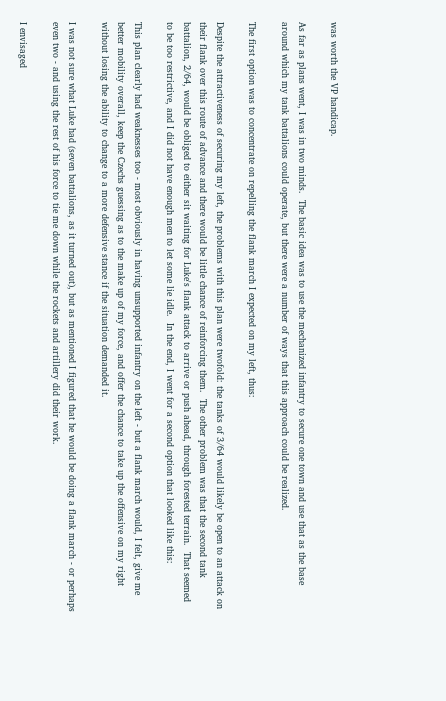was worth the VP handicap.

As far as plans went, I was in two minds.  The basic idea was to use the mechanized infantry to secure one town and use that as the base around which my tank battalions could operate, but there were a number of ways that this approach could be realized.

The first option was to concentrate on repelling the flank march I expected on my left, thus:

Despite the attractiveness of securing my left, the problems with this plan were twofold: the tanks of 3/64 would likely be open to an attack on their flank over this route of advance and there would be little chance of reinforcing them.  The other problem was that the second tank battalion, 2/64, would be obliged to either sit waiting for Luke's flank attack to arrive or push ahead, through forested terrain.  That seemed to be too restrictive, and I did not have enough men to let some lie idle.  In the end, I went for a second option that looked like this:

This plan clearly had weaknesses too - most obviously in having unsupported infantry on the left - but a flank march would, I felt, give me better mobility overall, keep the Czechs guessing as to the make up of my force, and offer the chance to take up the offensive on my right without losing the ability to change to a more defensive stance if the situation demanded it.

I was not sure what Luke had (seven battalions, as it turned out), but as mentioned I figured that he would be doing a flank march - or perhaps even two - and using the rest of his force to tie me down while the rockets and artillery did their work.

I envisaged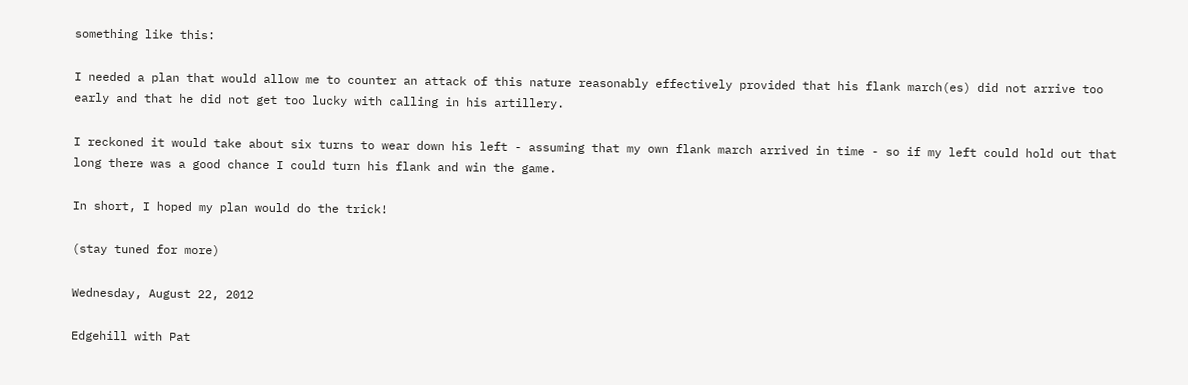something like this:

I needed a plan that would allow me to counter an attack of this nature reasonably effectively provided that his flank march(es) did not arrive too early and that he did not get too lucky with calling in his artillery.

I reckoned it would take about six turns to wear down his left - assuming that my own flank march arrived in time - so if my left could hold out that long there was a good chance I could turn his flank and win the game.

In short, I hoped my plan would do the trick!

(stay tuned for more)

Wednesday, August 22, 2012

Edgehill with Pat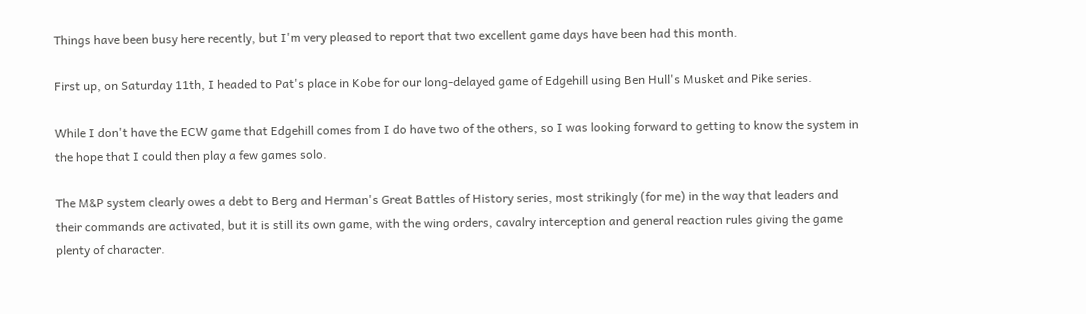Things have been busy here recently, but I'm very pleased to report that two excellent game days have been had this month.

First up, on Saturday 11th, I headed to Pat's place in Kobe for our long-delayed game of Edgehill using Ben Hull's Musket and Pike series.

While I don't have the ECW game that Edgehill comes from I do have two of the others, so I was looking forward to getting to know the system in the hope that I could then play a few games solo.

The M&P system clearly owes a debt to Berg and Herman's Great Battles of History series, most strikingly (for me) in the way that leaders and their commands are activated, but it is still its own game, with the wing orders, cavalry interception and general reaction rules giving the game plenty of character.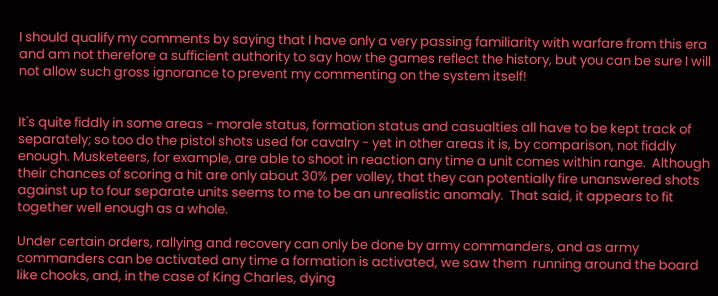I should qualify my comments by saying that I have only a very passing familiarity with warfare from this era and am not therefore a sufficient authority to say how the games reflect the history, but you can be sure I will not allow such gross ignorance to prevent my commenting on the system itself!


It's quite fiddly in some areas - morale status, formation status and casualties all have to be kept track of separately; so too do the pistol shots used for cavalry - yet in other areas it is, by comparison, not fiddly enough. Musketeers, for example, are able to shoot in reaction any time a unit comes within range.  Although their chances of scoring a hit are only about 30% per volley, that they can potentially fire unanswered shots against up to four separate units seems to me to be an unrealistic anomaly.  That said, it appears to fit together well enough as a whole.

Under certain orders, rallying and recovery can only be done by army commanders, and as army commanders can be activated any time a formation is activated, we saw them  running around the board like chooks, and, in the case of King Charles, dying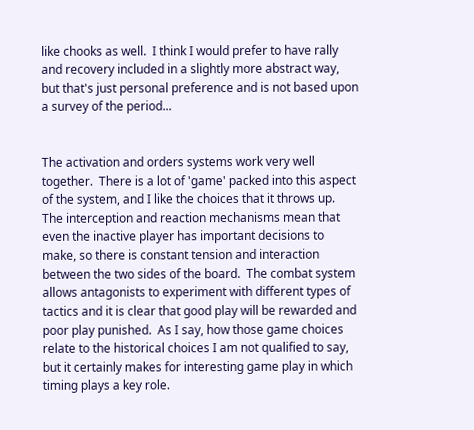like chooks as well.  I think I would prefer to have rally and recovery included in a slightly more abstract way, but that's just personal preference and is not based upon a survey of the period...


The activation and orders systems work very well together.  There is a lot of 'game' packed into this aspect of the system, and I like the choices that it throws up.  The interception and reaction mechanisms mean that even the inactive player has important decisions to make, so there is constant tension and interaction between the two sides of the board.  The combat system allows antagonists to experiment with different types of tactics and it is clear that good play will be rewarded and poor play punished.  As I say, how those game choices relate to the historical choices I am not qualified to say, but it certainly makes for interesting game play in which timing plays a key role.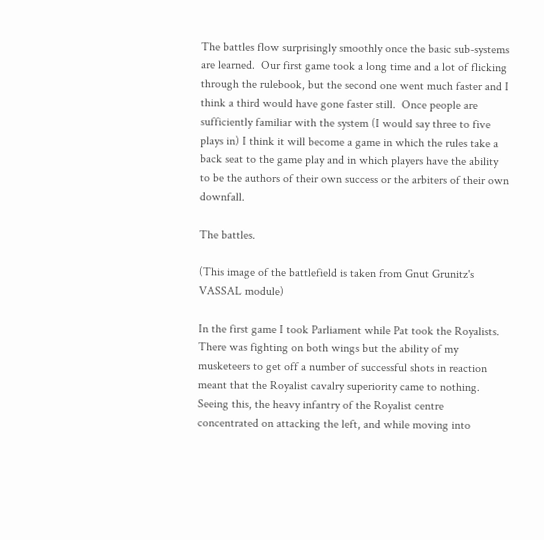The battles flow surprisingly smoothly once the basic sub-systems are learned.  Our first game took a long time and a lot of flicking through the rulebook, but the second one went much faster and I think a third would have gone faster still.  Once people are sufficiently familiar with the system (I would say three to five plays in) I think it will become a game in which the rules take a back seat to the game play and in which players have the ability to be the authors of their own success or the arbiters of their own downfall.

The battles.

(This image of the battlefield is taken from Gnut Grunitz's VASSAL module)

In the first game I took Parliament while Pat took the Royalists.  There was fighting on both wings but the ability of my musketeers to get off a number of successful shots in reaction meant that the Royalist cavalry superiority came to nothing.  Seeing this, the heavy infantry of the Royalist centre concentrated on attacking the left, and while moving into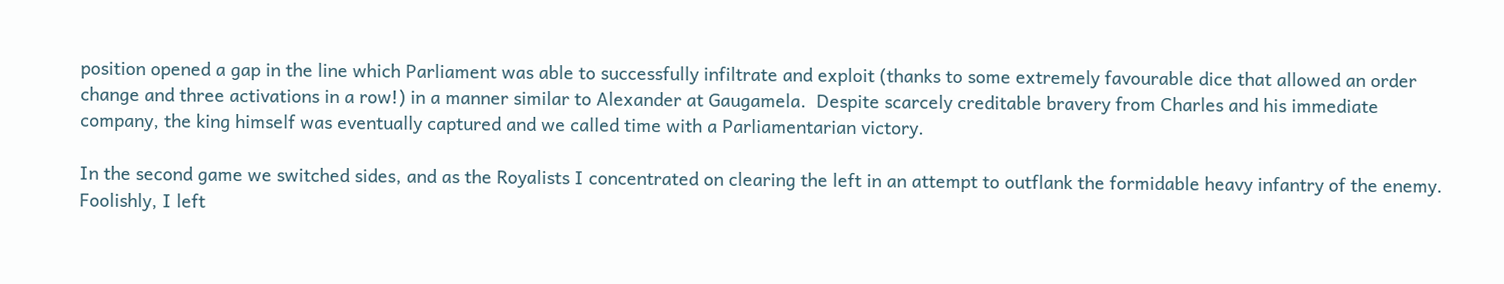position opened a gap in the line which Parliament was able to successfully infiltrate and exploit (thanks to some extremely favourable dice that allowed an order change and three activations in a row!) in a manner similar to Alexander at Gaugamela.  Despite scarcely creditable bravery from Charles and his immediate company, the king himself was eventually captured and we called time with a Parliamentarian victory.

In the second game we switched sides, and as the Royalists I concentrated on clearing the left in an attempt to outflank the formidable heavy infantry of the enemy.  Foolishly, I left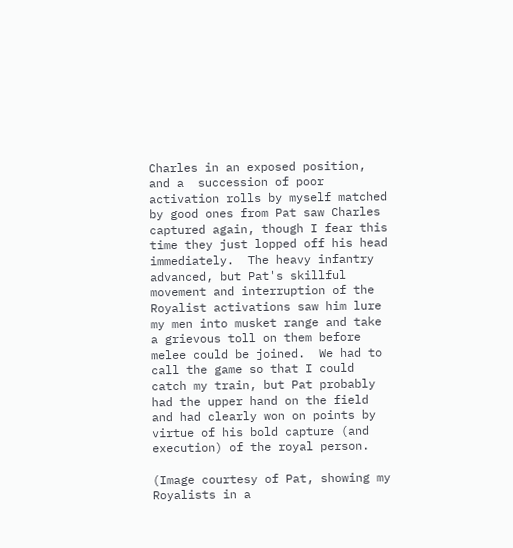Charles in an exposed position, and a  succession of poor activation rolls by myself matched by good ones from Pat saw Charles captured again, though I fear this time they just lopped off his head immediately.  The heavy infantry advanced, but Pat's skillful movement and interruption of the Royalist activations saw him lure my men into musket range and take a grievous toll on them before melee could be joined.  We had to call the game so that I could catch my train, but Pat probably had the upper hand on the field and had clearly won on points by virtue of his bold capture (and execution) of the royal person.

(Image courtesy of Pat, showing my Royalists in a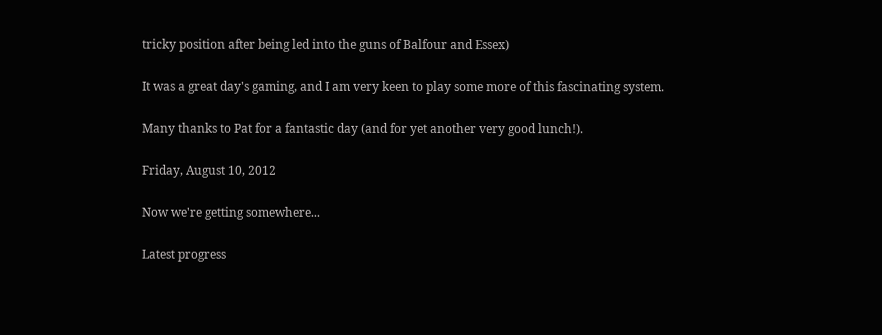tricky position after being led into the guns of Balfour and Essex)

It was a great day's gaming, and I am very keen to play some more of this fascinating system.

Many thanks to Pat for a fantastic day (and for yet another very good lunch!).

Friday, August 10, 2012

Now we're getting somewhere...

Latest progress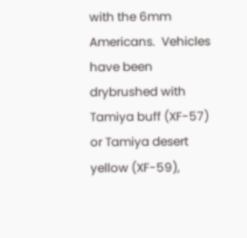with the 6mm Americans.  Vehicles have been drybrushed with Tamiya buff (XF-57) or Tamiya desert yellow (XF-59),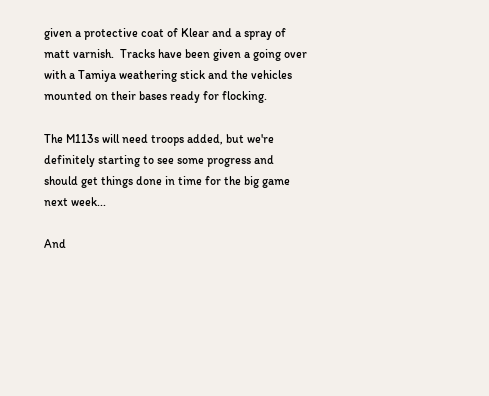given a protective coat of Klear and a spray of matt varnish.  Tracks have been given a going over with a Tamiya weathering stick and the vehicles mounted on their bases ready for flocking.

The M113s will need troops added, but we're definitely starting to see some progress and should get things done in time for the big game next week...

And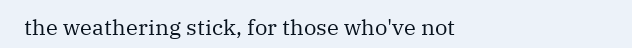the weathering stick, for those who've not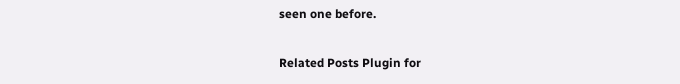seen one before.

Related Posts Plugin for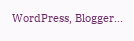WordPress, Blogger...